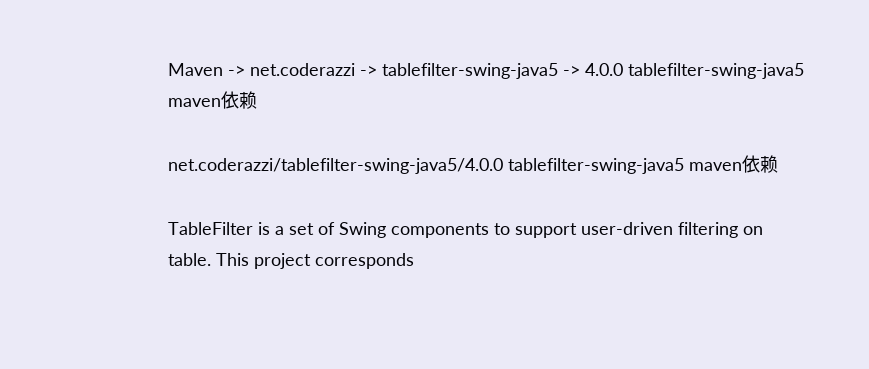Maven -> net.coderazzi -> tablefilter-swing-java5 -> 4.0.0 tablefilter-swing-java5 maven依赖

net.coderazzi/tablefilter-swing-java5/4.0.0 tablefilter-swing-java5 maven依赖

TableFilter is a set of Swing components to support user-driven filtering on table. This project corresponds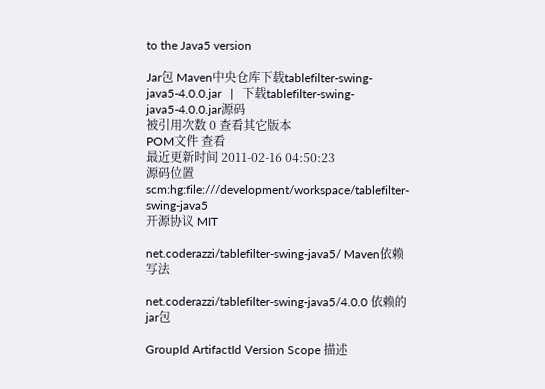to the Java5 version

Jar包 Maven中央仓库下载tablefilter-swing-java5-4.0.0.jar   |   下载tablefilter-swing-java5-4.0.0.jar源码
被引用次数 0 查看其它版本
POM文件 查看
最近更新时间 2011-02-16 04:50:23
源码位置 scm:hg:file:///development/workspace/tablefilter-swing-java5
开源协议 MIT

net.coderazzi/tablefilter-swing-java5/ Maven依赖写法

net.coderazzi/tablefilter-swing-java5/4.0.0 依赖的jar包

GroupId ArtifactId Version Scope 描述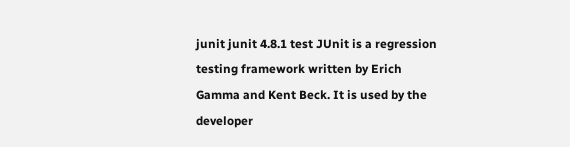junit junit 4.8.1 test JUnit is a regression testing framework written by Erich Gamma and Kent Beck. It is used by the developer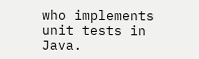who implements unit tests in Java.